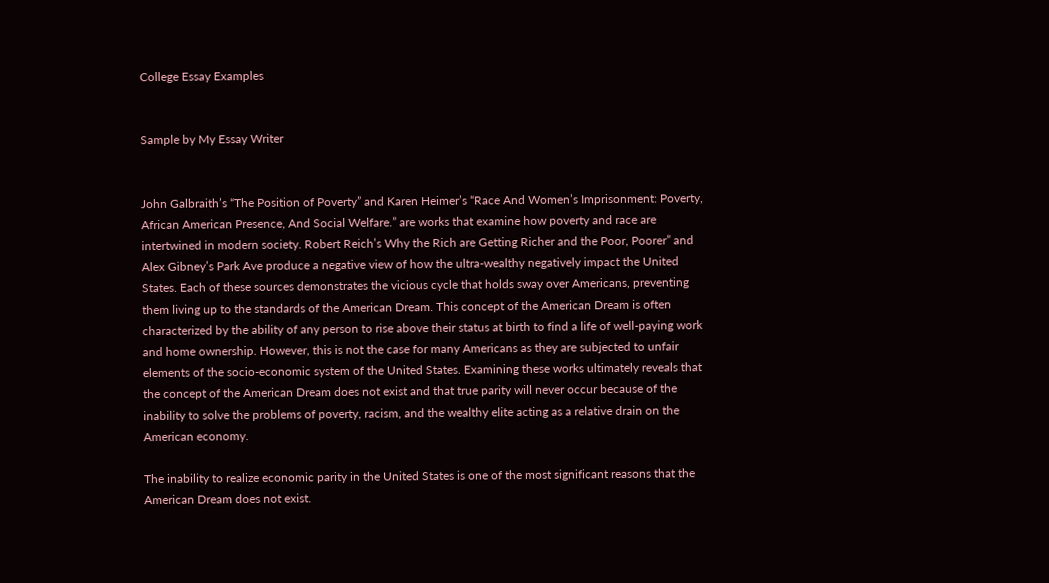College Essay Examples


Sample by My Essay Writer


John Galbraith’s “The Position of Poverty” and Karen Heimer’s “Race And Women’s Imprisonment: Poverty, African American Presence, And Social Welfare.” are works that examine how poverty and race are intertwined in modern society. Robert Reich’s Why the Rich are Getting Richer and the Poor, Poorer” and Alex Gibney’s Park Ave produce a negative view of how the ultra-wealthy negatively impact the United States. Each of these sources demonstrates the vicious cycle that holds sway over Americans, preventing them living up to the standards of the American Dream. This concept of the American Dream is often characterized by the ability of any person to rise above their status at birth to find a life of well-paying work and home ownership. However, this is not the case for many Americans as they are subjected to unfair elements of the socio-economic system of the United States. Examining these works ultimately reveals that the concept of the American Dream does not exist and that true parity will never occur because of the inability to solve the problems of poverty, racism, and the wealthy elite acting as a relative drain on the American economy.

The inability to realize economic parity in the United States is one of the most significant reasons that the American Dream does not exist.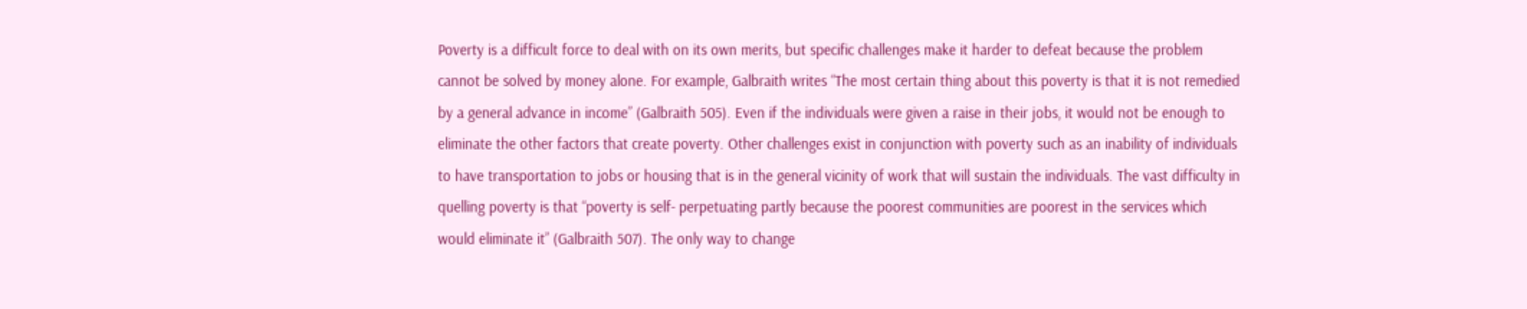Poverty is a difficult force to deal with on its own merits, but specific challenges make it harder to defeat because the problem cannot be solved by money alone. For example, Galbraith writes “The most certain thing about this poverty is that it is not remedied by a general advance in income” (Galbraith 505). Even if the individuals were given a raise in their jobs, it would not be enough to eliminate the other factors that create poverty. Other challenges exist in conjunction with poverty such as an inability of individuals to have transportation to jobs or housing that is in the general vicinity of work that will sustain the individuals. The vast difficulty in quelling poverty is that “poverty is self- perpetuating partly because the poorest communities are poorest in the services which would eliminate it” (Galbraith 507). The only way to change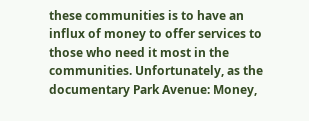these communities is to have an influx of money to offer services to those who need it most in the communities. Unfortunately, as the documentary Park Avenue: Money,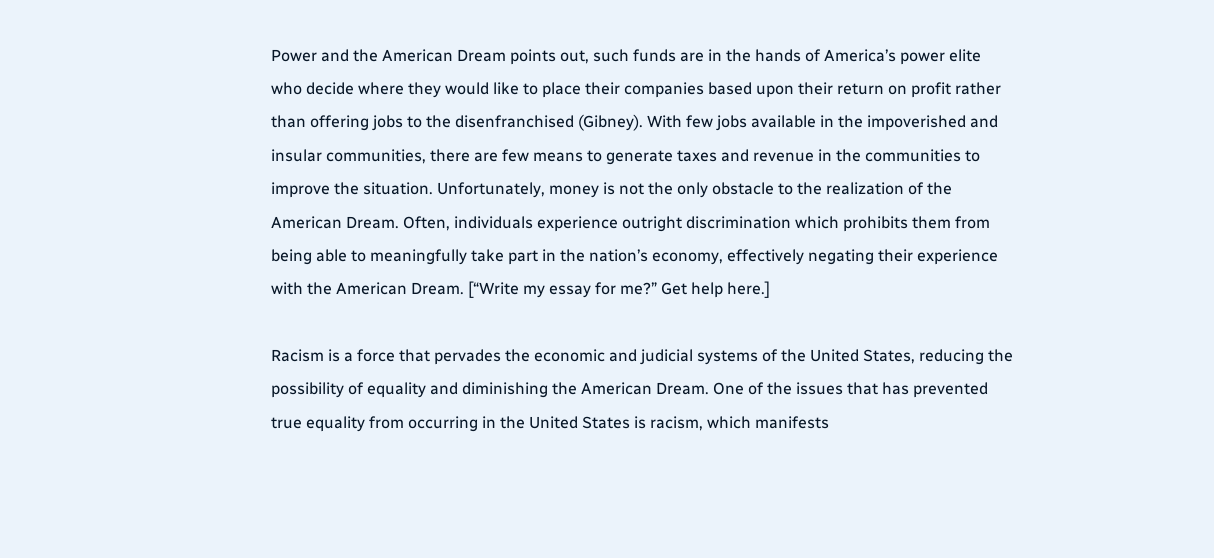Power and the American Dream points out, such funds are in the hands of America’s power elite who decide where they would like to place their companies based upon their return on profit rather than offering jobs to the disenfranchised (Gibney). With few jobs available in the impoverished and insular communities, there are few means to generate taxes and revenue in the communities to improve the situation. Unfortunately, money is not the only obstacle to the realization of the American Dream. Often, individuals experience outright discrimination which prohibits them from being able to meaningfully take part in the nation’s economy, effectively negating their experience with the American Dream. [“Write my essay for me?” Get help here.]

Racism is a force that pervades the economic and judicial systems of the United States, reducing the possibility of equality and diminishing the American Dream. One of the issues that has prevented true equality from occurring in the United States is racism, which manifests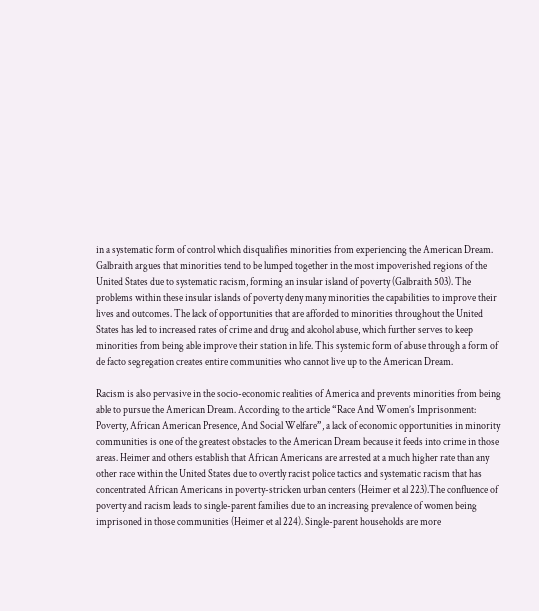in a systematic form of control which disqualifies minorities from experiencing the American Dream. Galbraith argues that minorities tend to be lumped together in the most impoverished regions of the United States due to systematic racism, forming an insular island of poverty (Galbraith 503). The problems within these insular islands of poverty deny many minorities the capabilities to improve their lives and outcomes. The lack of opportunities that are afforded to minorities throughout the United States has led to increased rates of crime and drug and alcohol abuse, which further serves to keep minorities from being able improve their station in life. This systemic form of abuse through a form of de facto segregation creates entire communities who cannot live up to the American Dream.

Racism is also pervasive in the socio-economic realities of America and prevents minorities from being able to pursue the American Dream. According to the article “Race And Women’s Imprisonment: Poverty, African American Presence, And Social Welfare”, a lack of economic opportunities in minority communities is one of the greatest obstacles to the American Dream because it feeds into crime in those areas. Heimer and others establish that African Americans are arrested at a much higher rate than any other race within the United States due to overtly racist police tactics and systematic racism that has concentrated African Americans in poverty-stricken urban centers (Heimer et al 223).The confluence of poverty and racism leads to single-parent families due to an increasing prevalence of women being imprisoned in those communities (Heimer et al 224). Single-parent households are more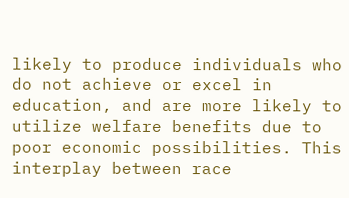likely to produce individuals who do not achieve or excel in education, and are more likely to utilize welfare benefits due to poor economic possibilities. This interplay between race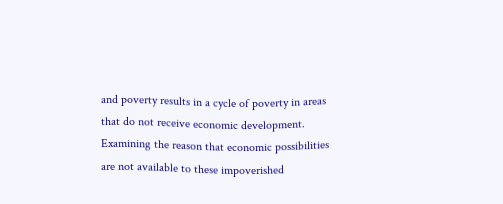and poverty results in a cycle of poverty in areas that do not receive economic development. Examining the reason that economic possibilities are not available to these impoverished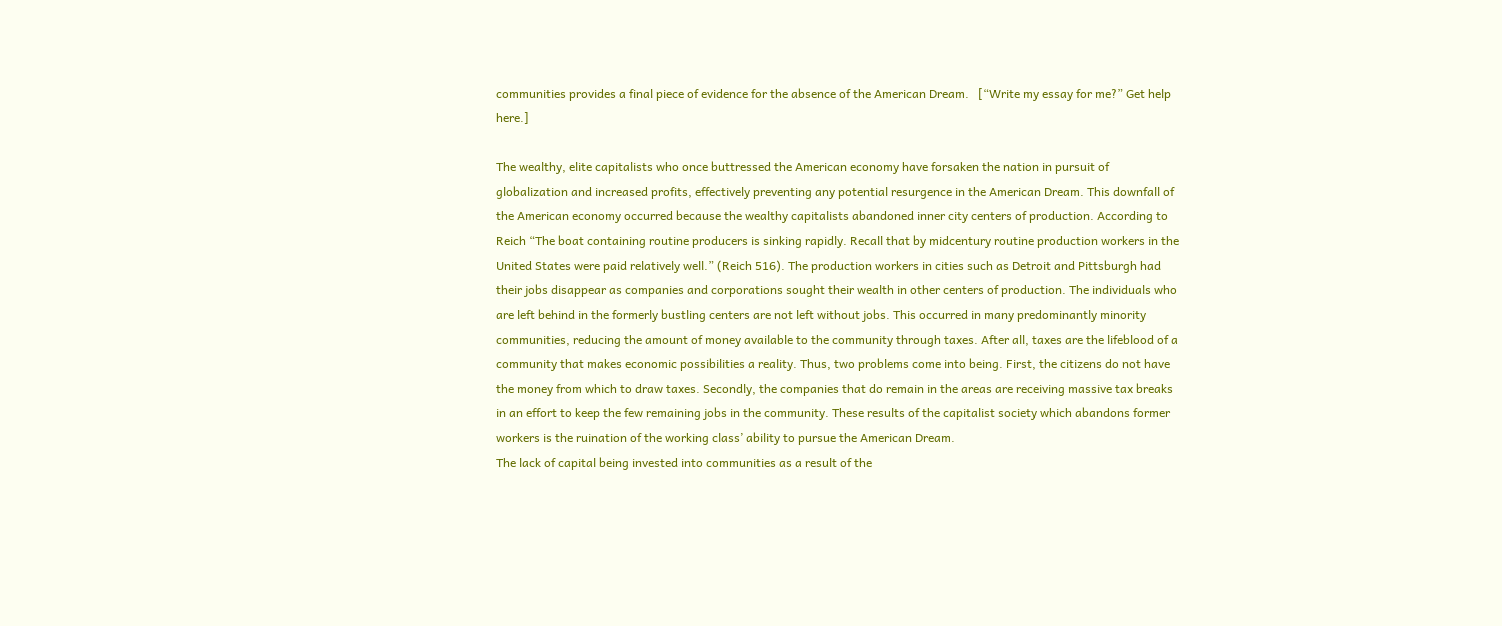communities provides a final piece of evidence for the absence of the American Dream.   [“Write my essay for me?” Get help here.]

The wealthy, elite capitalists who once buttressed the American economy have forsaken the nation in pursuit of globalization and increased profits, effectively preventing any potential resurgence in the American Dream. This downfall of the American economy occurred because the wealthy capitalists abandoned inner city centers of production. According to Reich “The boat containing routine producers is sinking rapidly. Recall that by midcentury routine production workers in the United States were paid relatively well.” (Reich 516). The production workers in cities such as Detroit and Pittsburgh had their jobs disappear as companies and corporations sought their wealth in other centers of production. The individuals who are left behind in the formerly bustling centers are not left without jobs. This occurred in many predominantly minority communities, reducing the amount of money available to the community through taxes. After all, taxes are the lifeblood of a community that makes economic possibilities a reality. Thus, two problems come into being. First, the citizens do not have the money from which to draw taxes. Secondly, the companies that do remain in the areas are receiving massive tax breaks in an effort to keep the few remaining jobs in the community. These results of the capitalist society which abandons former workers is the ruination of the working class’ ability to pursue the American Dream.
The lack of capital being invested into communities as a result of the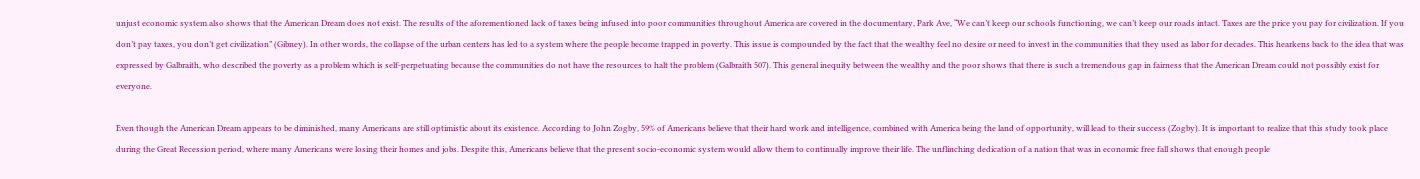unjust economic system also shows that the American Dream does not exist. The results of the aforementioned lack of taxes being infused into poor communities throughout America are covered in the documentary, Park Ave, “We can’t keep our schools functioning, we can’t keep our roads intact. Taxes are the price you pay for civilization. If you don’t pay taxes, you don’t get civilization” (Gibney). In other words, the collapse of the urban centers has led to a system where the people become trapped in poverty. This issue is compounded by the fact that the wealthy feel no desire or need to invest in the communities that they used as labor for decades. This hearkens back to the idea that was expressed by Galbraith, who described the poverty as a problem which is self-perpetuating because the communities do not have the resources to halt the problem (Galbraith 507). This general inequity between the wealthy and the poor shows that there is such a tremendous gap in fairness that the American Dream could not possibly exist for everyone.

Even though the American Dream appears to be diminished, many Americans are still optimistic about its existence. According to John Zogby, 59% of Americans believe that their hard work and intelligence, combined with America being the land of opportunity, will lead to their success (Zogby). It is important to realize that this study took place during the Great Recession period, where many Americans were losing their homes and jobs. Despite this, Americans believe that the present socio-economic system would allow them to continually improve their life. The unflinching dedication of a nation that was in economic free fall shows that enough people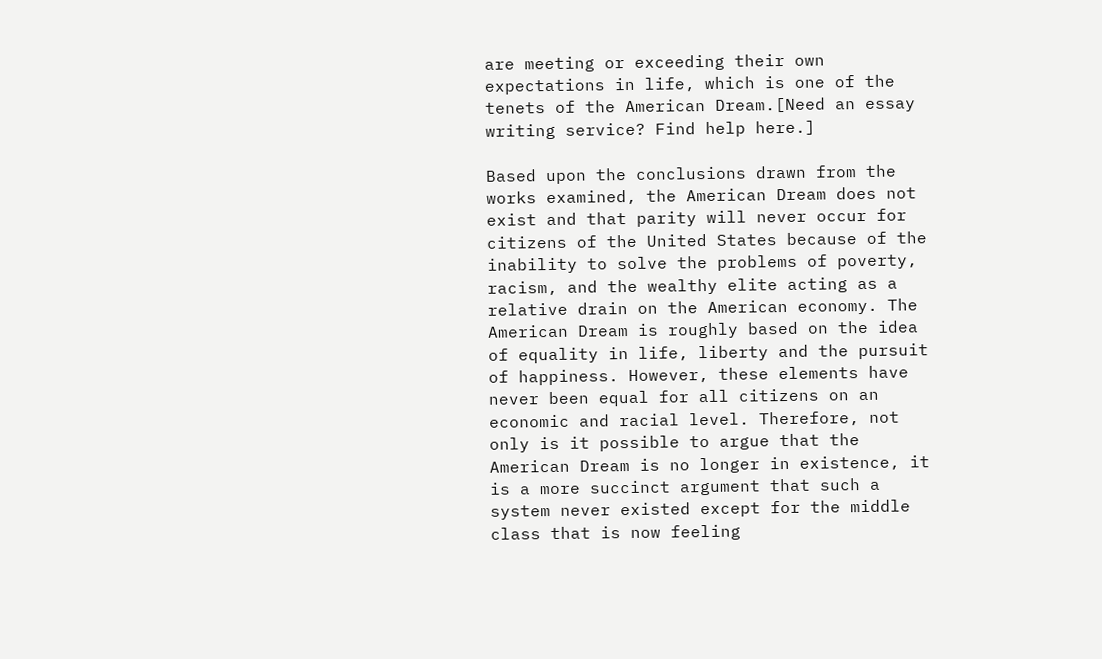are meeting or exceeding their own expectations in life, which is one of the tenets of the American Dream.[Need an essay writing service? Find help here.]

Based upon the conclusions drawn from the works examined, the American Dream does not exist and that parity will never occur for citizens of the United States because of the inability to solve the problems of poverty, racism, and the wealthy elite acting as a relative drain on the American economy. The American Dream is roughly based on the idea of equality in life, liberty and the pursuit of happiness. However, these elements have never been equal for all citizens on an economic and racial level. Therefore, not only is it possible to argue that the American Dream is no longer in existence, it is a more succinct argument that such a system never existed except for the middle class that is now feeling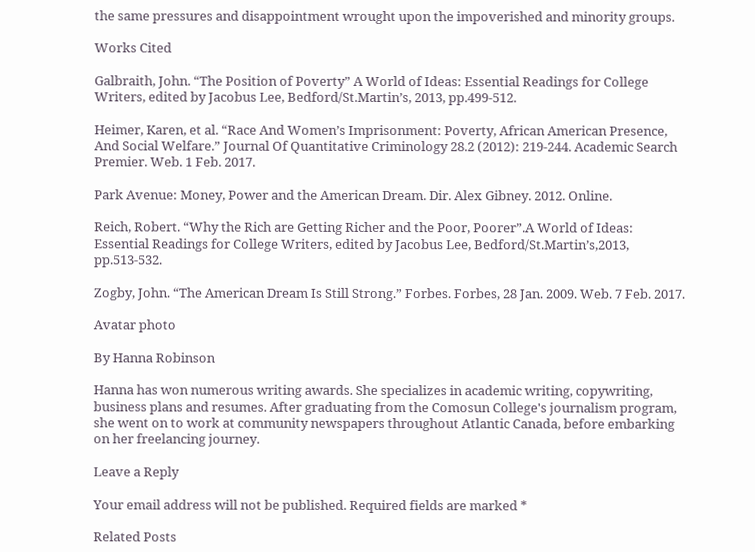the same pressures and disappointment wrought upon the impoverished and minority groups.

Works Cited

Galbraith, John. “The Position of Poverty” A World of Ideas: Essential Readings for College Writers, edited by Jacobus Lee, Bedford/St.Martin’s, 2013, pp.499-512.

Heimer, Karen, et al. “Race And Women’s Imprisonment: Poverty, African American Presence,               And Social Welfare.” Journal Of Quantitative Criminology 28.2 (2012): 219-244. Academic Search Premier. Web. 1 Feb. 2017.

Park Avenue: Money, Power and the American Dream. Dir. Alex Gibney. 2012. Online.

Reich, Robert. “Why the Rich are Getting Richer and the Poor, Poorer”.A World of Ideas:                        Essential Readings for College Writers, edited by Jacobus Lee, Bedford/St.Martin’s,2013, pp.513-532.

Zogby, John. “The American Dream Is Still Strong.” Forbes. Forbes, 28 Jan. 2009. Web. 7 Feb. 2017.

Avatar photo

By Hanna Robinson

Hanna has won numerous writing awards. She specializes in academic writing, copywriting, business plans and resumes. After graduating from the Comosun College's journalism program, she went on to work at community newspapers throughout Atlantic Canada, before embarking on her freelancing journey.

Leave a Reply

Your email address will not be published. Required fields are marked *

Related Posts